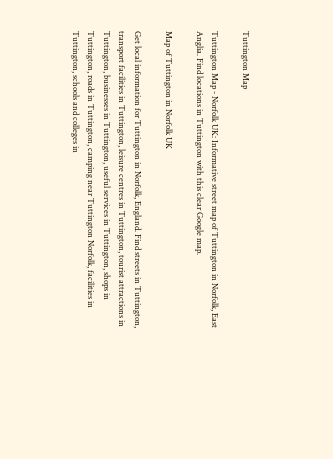Tuttington Map

Tuttington Map - Norfolk UK: Informative street map of Tuttington in Norfolk, East Anglia. Find locations in Tuttington with this clear Google map.

Map of Tuttington in Norfolk UK

Get local information for Tuttington in Norfolk, England. Find streets in Tuttington, transport facilities in Tuttington, leisure centres in Tuttington, tourist attractions in Tuttington, businesses in Tuttington, useful services in Tuttington, shops in Tuttington, roads in Tuttington, camping near Tuttington Norfolk, facilities in Tuttington, schools and colleges in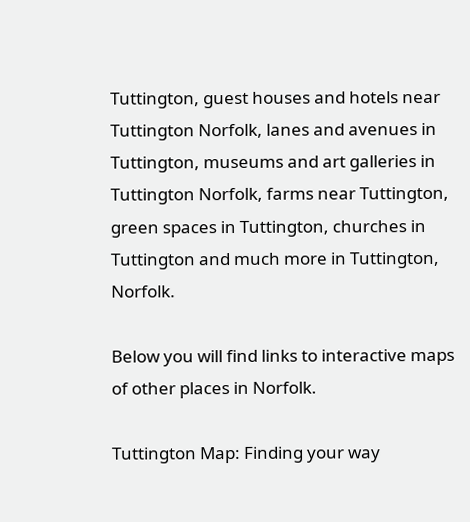Tuttington, guest houses and hotels near Tuttington Norfolk, lanes and avenues in Tuttington, museums and art galleries in Tuttington Norfolk, farms near Tuttington, green spaces in Tuttington, churches in Tuttington and much more in Tuttington, Norfolk.

Below you will find links to interactive maps of other places in Norfolk.

Tuttington Map: Finding your way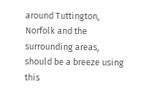around Tuttington, Norfolk and the surrounding areas, should be a breeze using this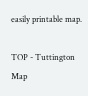easily printable map.

TOP - Tuttington Map